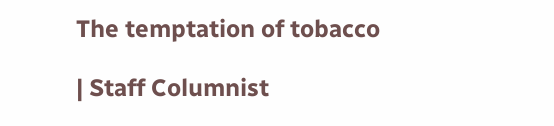The temptation of tobacco

| Staff Columnist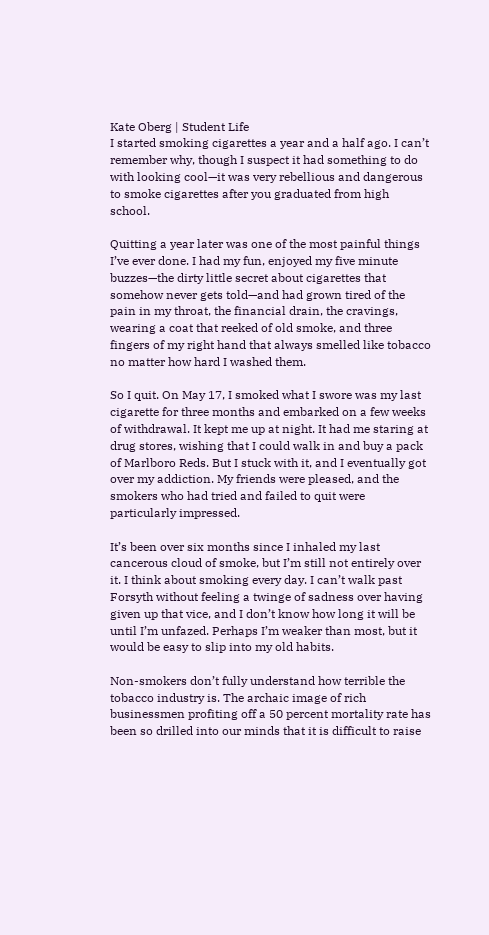Kate Oberg | Student Life
I started smoking cigarettes a year and a half ago. I can’t remember why, though I suspect it had something to do with looking cool—it was very rebellious and dangerous to smoke cigarettes after you graduated from high school.

Quitting a year later was one of the most painful things I’ve ever done. I had my fun, enjoyed my five minute buzzes—the dirty little secret about cigarettes that somehow never gets told—and had grown tired of the pain in my throat, the financial drain, the cravings, wearing a coat that reeked of old smoke, and three fingers of my right hand that always smelled like tobacco no matter how hard I washed them.

So I quit. On May 17, I smoked what I swore was my last cigarette for three months and embarked on a few weeks of withdrawal. It kept me up at night. It had me staring at drug stores, wishing that I could walk in and buy a pack of Marlboro Reds. But I stuck with it, and I eventually got over my addiction. My friends were pleased, and the smokers who had tried and failed to quit were particularly impressed.

It’s been over six months since I inhaled my last cancerous cloud of smoke, but I’m still not entirely over it. I think about smoking every day. I can’t walk past Forsyth without feeling a twinge of sadness over having given up that vice, and I don’t know how long it will be until I’m unfazed. Perhaps I’m weaker than most, but it would be easy to slip into my old habits.

Non-smokers don’t fully understand how terrible the tobacco industry is. The archaic image of rich businessmen profiting off a 50 percent mortality rate has been so drilled into our minds that it is difficult to raise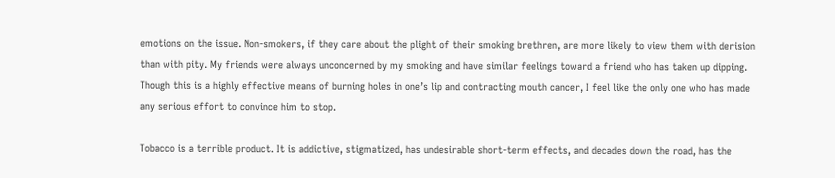emotions on the issue. Non-smokers, if they care about the plight of their smoking brethren, are more likely to view them with derision than with pity. My friends were always unconcerned by my smoking and have similar feelings toward a friend who has taken up dipping. Though this is a highly effective means of burning holes in one’s lip and contracting mouth cancer, I feel like the only one who has made any serious effort to convince him to stop.

Tobacco is a terrible product. It is addictive, stigmatized, has undesirable short-term effects, and decades down the road, has the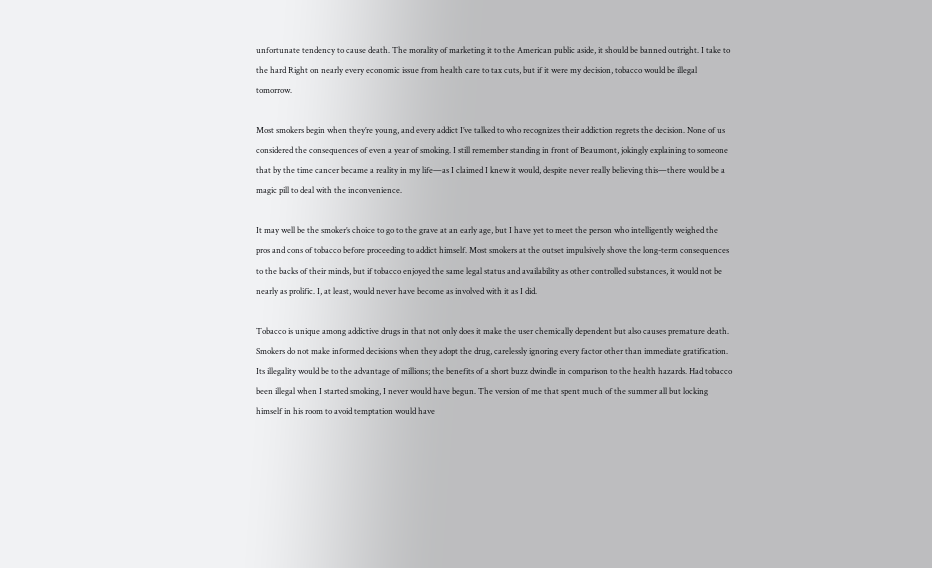unfortunate tendency to cause death. The morality of marketing it to the American public aside, it should be banned outright. I take to the hard Right on nearly every economic issue from health care to tax cuts, but if it were my decision, tobacco would be illegal tomorrow.

Most smokers begin when they’re young, and every addict I’ve talked to who recognizes their addiction regrets the decision. None of us considered the consequences of even a year of smoking. I still remember standing in front of Beaumont, jokingly explaining to someone that by the time cancer became a reality in my life—as I claimed I knew it would, despite never really believing this—there would be a magic pill to deal with the inconvenience.

It may well be the smoker’s choice to go to the grave at an early age, but I have yet to meet the person who intelligently weighed the pros and cons of tobacco before proceeding to addict himself. Most smokers at the outset impulsively shove the long-term consequences to the backs of their minds, but if tobacco enjoyed the same legal status and availability as other controlled substances, it would not be nearly as prolific. I, at least, would never have become as involved with it as I did.

Tobacco is unique among addictive drugs in that not only does it make the user chemically dependent but also causes premature death. Smokers do not make informed decisions when they adopt the drug, carelessly ignoring every factor other than immediate gratification. Its illegality would be to the advantage of millions; the benefits of a short buzz dwindle in comparison to the health hazards. Had tobacco been illegal when I started smoking, I never would have begun. The version of me that spent much of the summer all but locking himself in his room to avoid temptation would have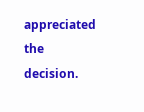appreciated the decision.